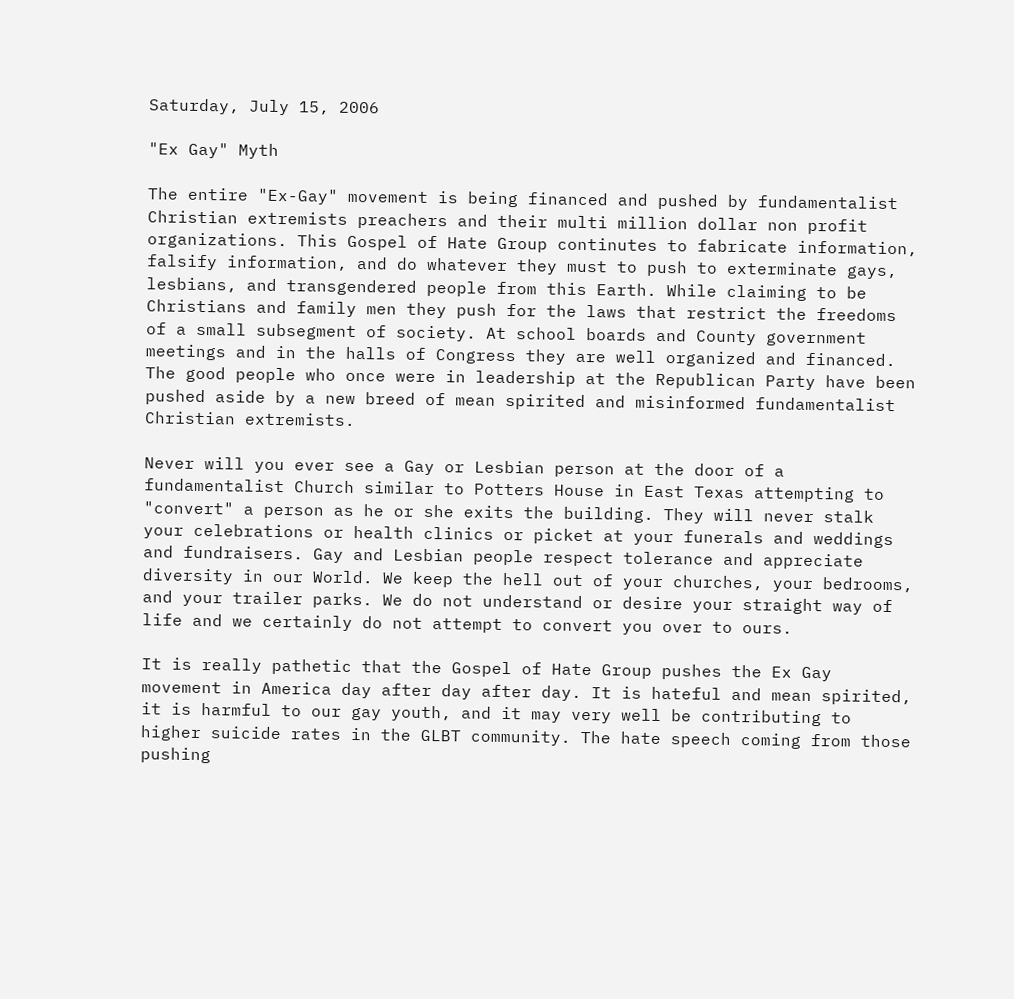Saturday, July 15, 2006

"Ex Gay" Myth

The entire "Ex-Gay" movement is being financed and pushed by fundamentalist Christian extremists preachers and their multi million dollar non profit organizations. This Gospel of Hate Group continutes to fabricate information, falsify information, and do whatever they must to push to exterminate gays, lesbians, and transgendered people from this Earth. While claiming to be Christians and family men they push for the laws that restrict the freedoms of a small subsegment of society. At school boards and County government meetings and in the halls of Congress they are well organized and financed. The good people who once were in leadership at the Republican Party have been pushed aside by a new breed of mean spirited and misinformed fundamentalist Christian extremists.

Never will you ever see a Gay or Lesbian person at the door of a fundamentalist Church similar to Potters House in East Texas attempting to "convert" a person as he or she exits the building. They will never stalk your celebrations or health clinics or picket at your funerals and weddings and fundraisers. Gay and Lesbian people respect tolerance and appreciate diversity in our World. We keep the hell out of your churches, your bedrooms, and your trailer parks. We do not understand or desire your straight way of life and we certainly do not attempt to convert you over to ours.

It is really pathetic that the Gospel of Hate Group pushes the Ex Gay movement in America day after day after day. It is hateful and mean spirited, it is harmful to our gay youth, and it may very well be contributing to higher suicide rates in the GLBT community. The hate speech coming from those pushing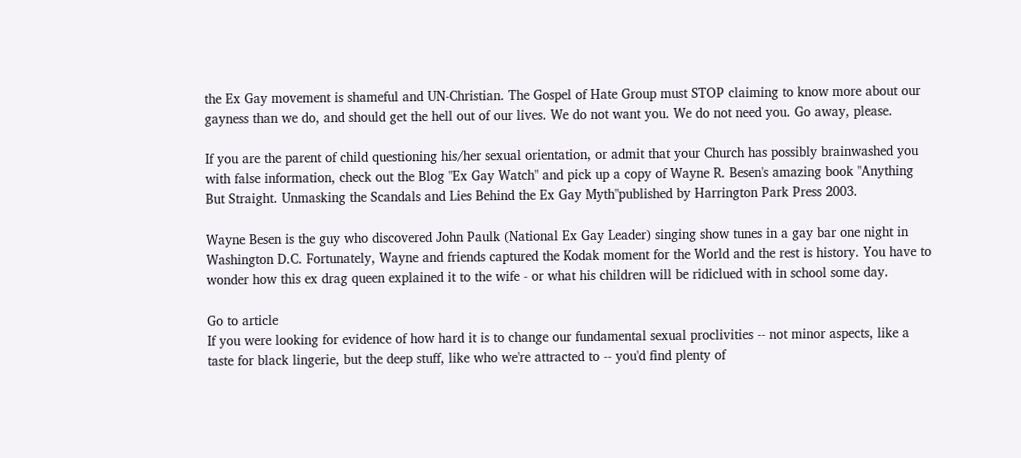the Ex Gay movement is shameful and UN-Christian. The Gospel of Hate Group must STOP claiming to know more about our gayness than we do, and should get the hell out of our lives. We do not want you. We do not need you. Go away, please.

If you are the parent of child questioning his/her sexual orientation, or admit that your Church has possibly brainwashed you with false information, check out the Blog "Ex Gay Watch" and pick up a copy of Wayne R. Besen's amazing book "Anything But Straight. Unmasking the Scandals and Lies Behind the Ex Gay Myth"published by Harrington Park Press 2003.

Wayne Besen is the guy who discovered John Paulk (National Ex Gay Leader) singing show tunes in a gay bar one night in Washington D.C. Fortunately, Wayne and friends captured the Kodak moment for the World and the rest is history. You have to wonder how this ex drag queen explained it to the wife - or what his children will be ridiclued with in school some day.

Go to article
If you were looking for evidence of how hard it is to change our fundamental sexual proclivities -- not minor aspects, like a taste for black lingerie, but the deep stuff, like who we're attracted to -- you'd find plenty of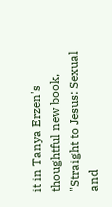it in Tanya Erzen's thoughtful new book, "Straight to Jesus: Sexual and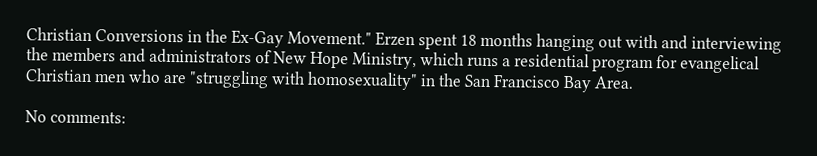Christian Conversions in the Ex-Gay Movement." Erzen spent 18 months hanging out with and interviewing the members and administrators of New Hope Ministry, which runs a residential program for evangelical Christian men who are "struggling with homosexuality" in the San Francisco Bay Area.

No comments: